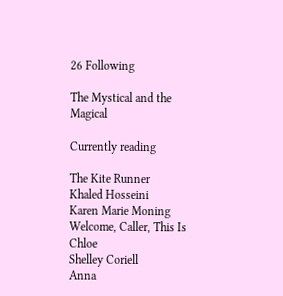26 Following

The Mystical and the Magical

Currently reading

The Kite Runner
Khaled Hosseini
Karen Marie Moning
Welcome, Caller, This Is Chloe
Shelley Coriell
Anna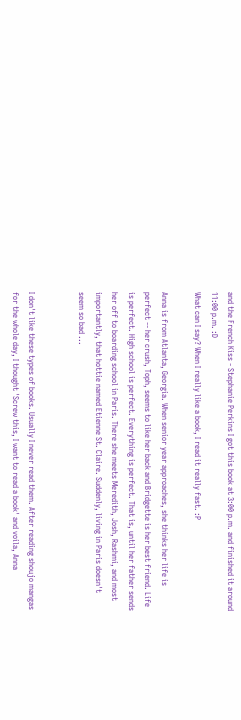and the French Kiss - Stephanie Perkins I got this book at 3:00 p.m. and finished it around 11:00 p.m. :D
What can I say? When I really like a book, I read it really fast. :P

Anna is from Atlanta, Georgia. When senior year approaches, she thinks her life is perfect -- her crush, Toph, seems to like her back and Bridgette is her best friend. Life is perfect. High school is perfect. Everything is perfect. That is, until her father sends her off to boarding school in Paris. There she meets Meredith, Josh, Rashmi, and most importantly, that hottie named Etienne St. Claire. Suddenly, living in Paris doesn't seem so bad ...


I don't like these types of books. Usually I never read them. After reading shoujo mangas for the whole day, I thought 'Screw this, I want to read a book' and voila, Anna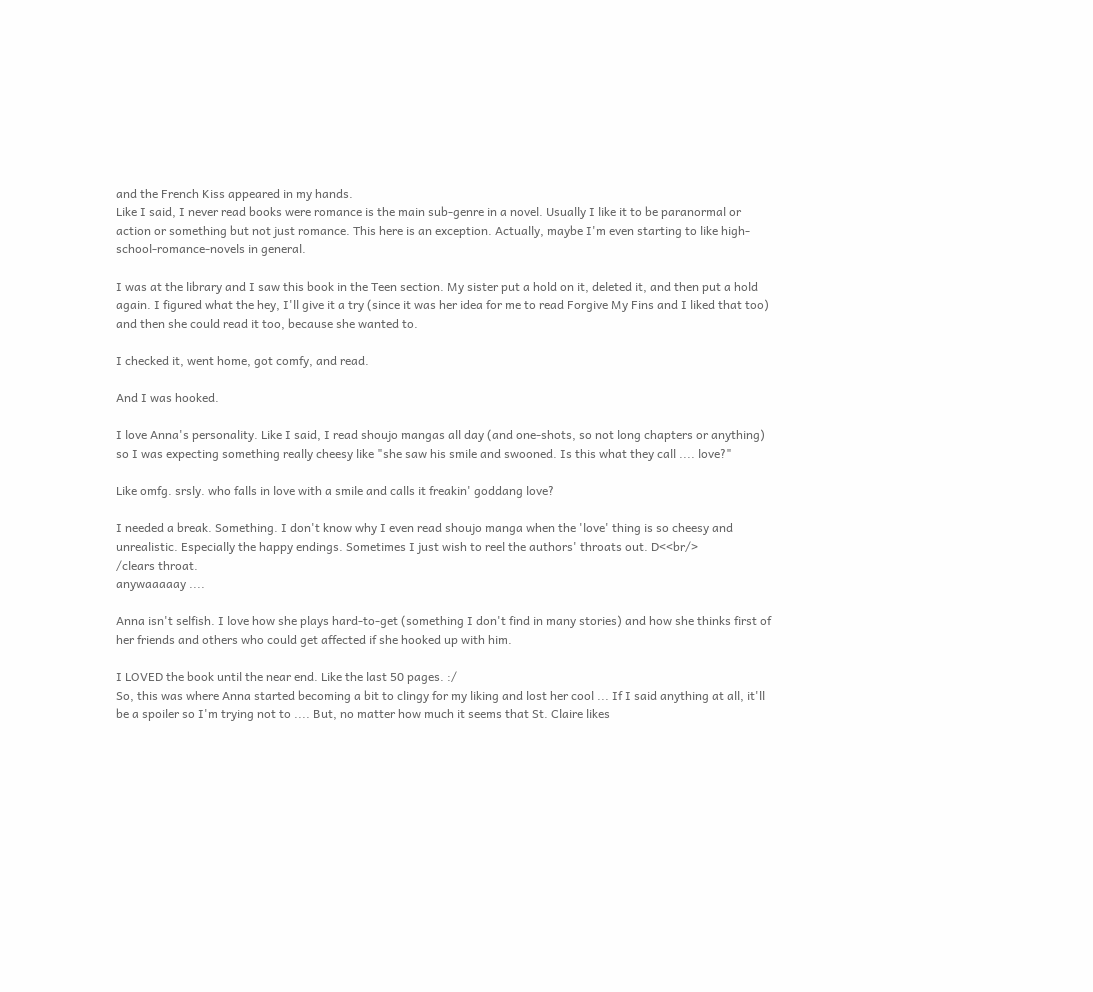and the French Kiss appeared in my hands.
Like I said, I never read books were romance is the main sub-genre in a novel. Usually I like it to be paranormal or action or something but not just romance. This here is an exception. Actually, maybe I'm even starting to like high-school-romance-novels in general.

I was at the library and I saw this book in the Teen section. My sister put a hold on it, deleted it, and then put a hold again. I figured what the hey, I'll give it a try (since it was her idea for me to read Forgive My Fins and I liked that too) and then she could read it too, because she wanted to.

I checked it, went home, got comfy, and read.

And I was hooked.

I love Anna's personality. Like I said, I read shoujo mangas all day (and one-shots, so not long chapters or anything) so I was expecting something really cheesy like "she saw his smile and swooned. Is this what they call .... love?"

Like omfg. srsly. who falls in love with a smile and calls it freakin' goddang love?

I needed a break. Something. I don't know why I even read shoujo manga when the 'love' thing is so cheesy and unrealistic. Especially the happy endings. Sometimes I just wish to reel the authors' throats out. D<<br/>
/clears throat.
anywaaaaay ....

Anna isn't selfish. I love how she plays hard-to-get (something I don't find in many stories) and how she thinks first of her friends and others who could get affected if she hooked up with him.

I LOVED the book until the near end. Like the last 50 pages. :/
So, this was where Anna started becoming a bit to clingy for my liking and lost her cool ... If I said anything at all, it'll be a spoiler so I'm trying not to .... But, no matter how much it seems that St. Claire likes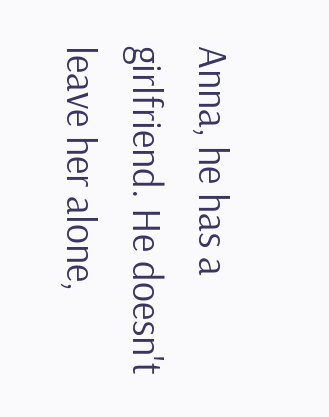Anna, he has a girlfriend. He doesn't leave her alone,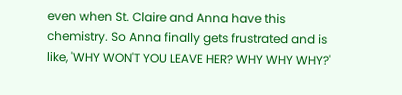even when St. Claire and Anna have this chemistry. So Anna finally gets frustrated and is like, 'WHY WON'T YOU LEAVE HER? WHY WHY WHY?'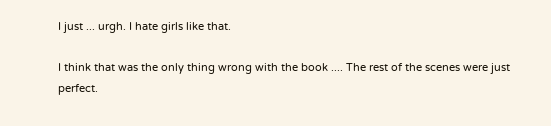I just ... urgh. I hate girls like that.

I think that was the only thing wrong with the book .... The rest of the scenes were just perfect.